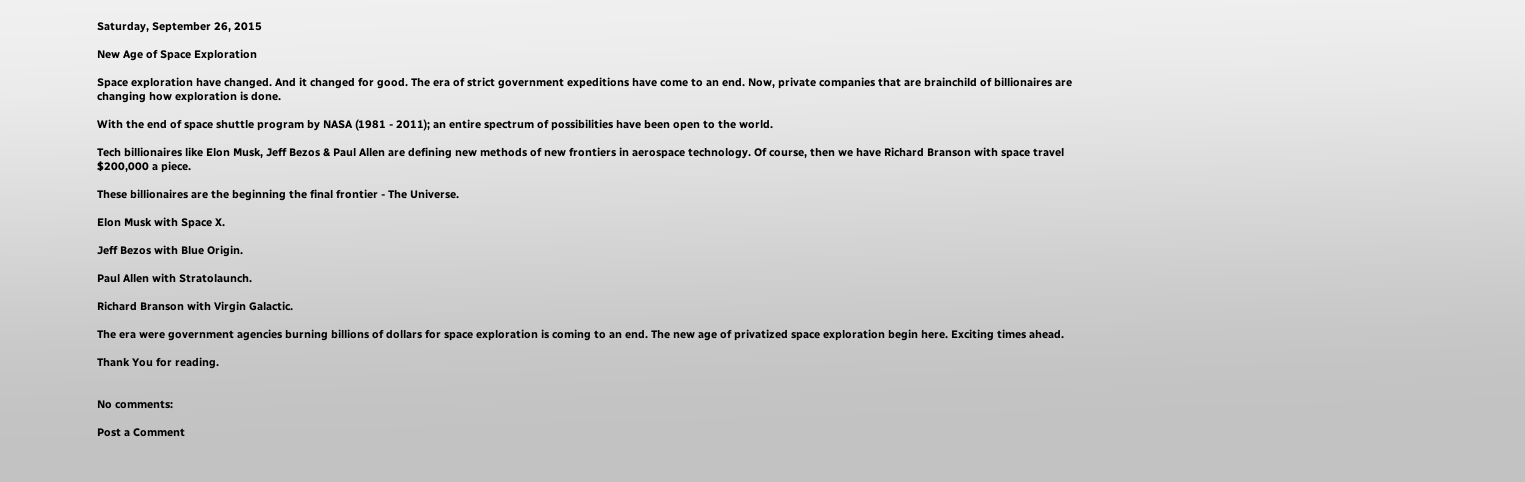Saturday, September 26, 2015

New Age of Space Exploration

Space exploration have changed. And it changed for good. The era of strict government expeditions have come to an end. Now, private companies that are brainchild of billionaires are changing how exploration is done.

With the end of space shuttle program by NASA (1981 - 2011); an entire spectrum of possibilities have been open to the world.

Tech billionaires like Elon Musk, Jeff Bezos & Paul Allen are defining new methods of new frontiers in aerospace technology. Of course, then we have Richard Branson with space travel $200,000 a piece.

These billionaires are the beginning the final frontier - The Universe.

Elon Musk with Space X.

Jeff Bezos with Blue Origin.

Paul Allen with Stratolaunch.

Richard Branson with Virgin Galactic.

The era were government agencies burning billions of dollars for space exploration is coming to an end. The new age of privatized space exploration begin here. Exciting times ahead.

Thank You for reading.


No comments:

Post a Comment